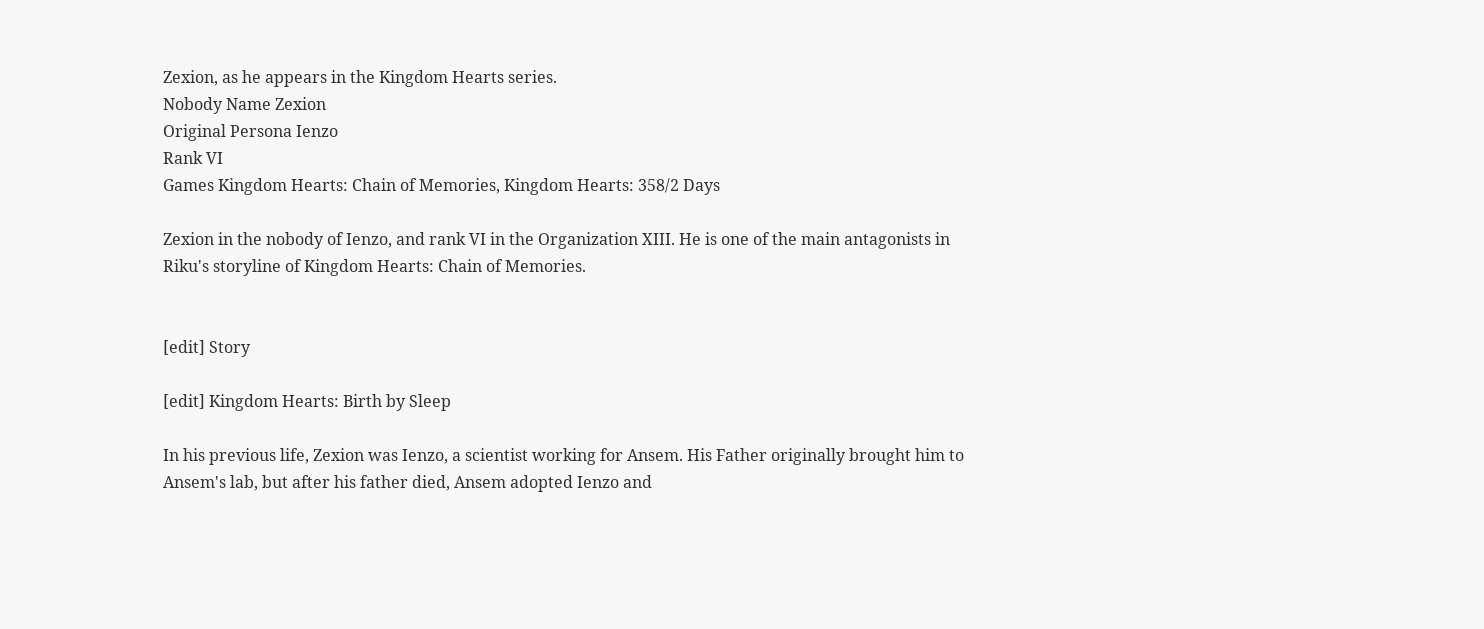Zexion, as he appears in the Kingdom Hearts series.
Nobody Name Zexion
Original Persona Ienzo
Rank VI
Games Kingdom Hearts: Chain of Memories, Kingdom Hearts: 358/2 Days

Zexion in the nobody of Ienzo, and rank VI in the Organization XIII. He is one of the main antagonists in Riku's storyline of Kingdom Hearts: Chain of Memories.


[edit] Story

[edit] Kingdom Hearts: Birth by Sleep

In his previous life, Zexion was Ienzo, a scientist working for Ansem. His Father originally brought him to Ansem's lab, but after his father died, Ansem adopted Ienzo and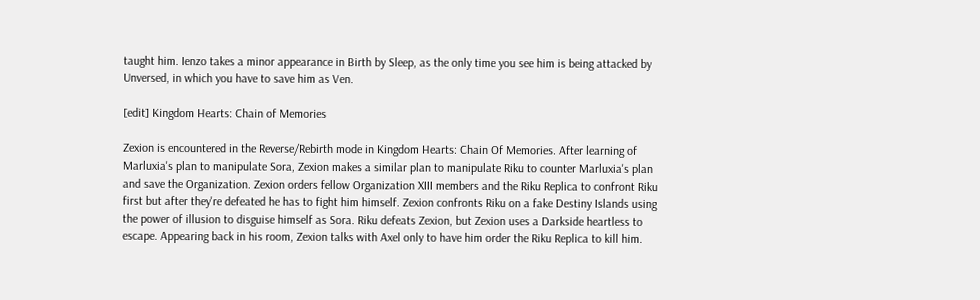taught him. Ienzo takes a minor appearance in Birth by Sleep, as the only time you see him is being attacked by Unversed, in which you have to save him as Ven.

[edit] Kingdom Hearts: Chain of Memories

Zexion is encountered in the Reverse/Rebirth mode in Kingdom Hearts: Chain Of Memories. After learning of Marluxia's plan to manipulate Sora, Zexion makes a similar plan to manipulate Riku to counter Marluxia's plan and save the Organization. Zexion orders fellow Organization XIII members and the Riku Replica to confront Riku first but after they're defeated he has to fight him himself. Zexion confronts Riku on a fake Destiny Islands using the power of illusion to disguise himself as Sora. Riku defeats Zexion, but Zexion uses a Darkside heartless to escape. Appearing back in his room, Zexion talks with Axel only to have him order the Riku Replica to kill him.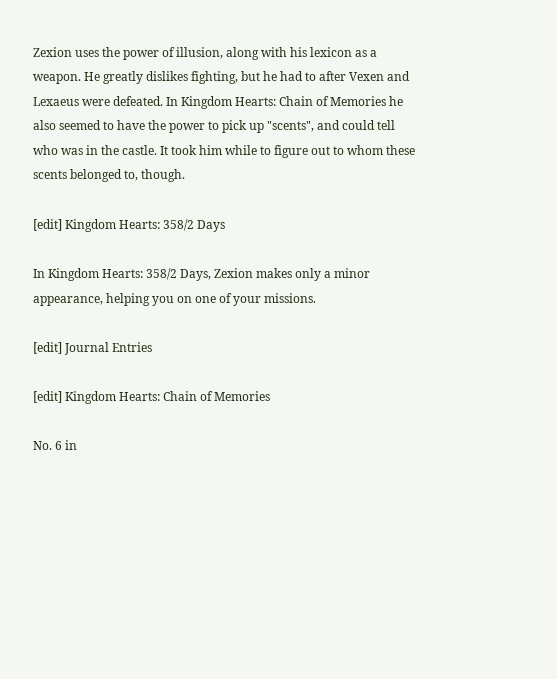Zexion uses the power of illusion, along with his lexicon as a weapon. He greatly dislikes fighting, but he had to after Vexen and Lexaeus were defeated. In Kingdom Hearts: Chain of Memories he also seemed to have the power to pick up "scents", and could tell who was in the castle. It took him while to figure out to whom these scents belonged to, though.

[edit] Kingdom Hearts: 358/2 Days

In Kingdom Hearts: 358/2 Days, Zexion makes only a minor appearance, helping you on one of your missions.

[edit] Journal Entries

[edit] Kingdom Hearts: Chain of Memories

No. 6 in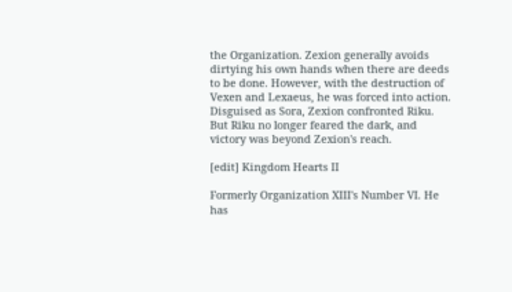the Organization. Zexion generally avoids dirtying his own hands when there are deeds to be done. However, with the destruction of Vexen and Lexaeus, he was forced into action. Disguised as Sora, Zexion confronted Riku. But Riku no longer feared the dark, and victory was beyond Zexion's reach.

[edit] Kingdom Hearts II

Formerly Organization XIII's Number VI. He has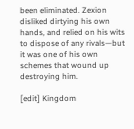been eliminated. Zexion disliked dirtying his own hands, and relied on his wits to dispose of any rivals—but it was one of his own schemes that wound up destroying him.

[edit] Kingdom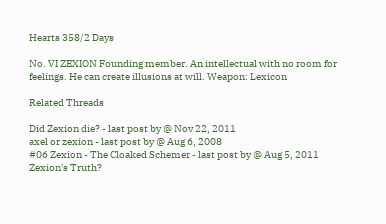Hearts 358/2 Days

No. VI ZEXION Founding member. An intellectual with no room for feelings. He can create illusions at will. Weapon: Lexicon

Related Threads

Did Zexion die? - last post by @ Nov 22, 2011
axel or zexion - last post by @ Aug 6, 2008
#06 Zexion - The Cloaked Schemer - last post by @ Aug 5, 2011
Zexion's Truth?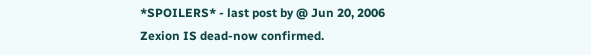*SPOILERS* - last post by @ Jun 20, 2006
Zexion IS dead-now confirmed.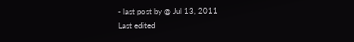- last post by @ Jul 13, 2011
Last edited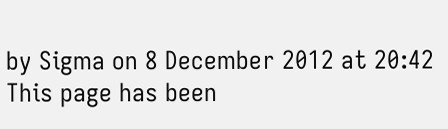by Sigma on 8 December 2012 at 20:42
This page has been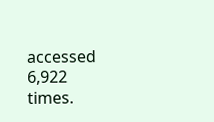accessed 6,922 times.